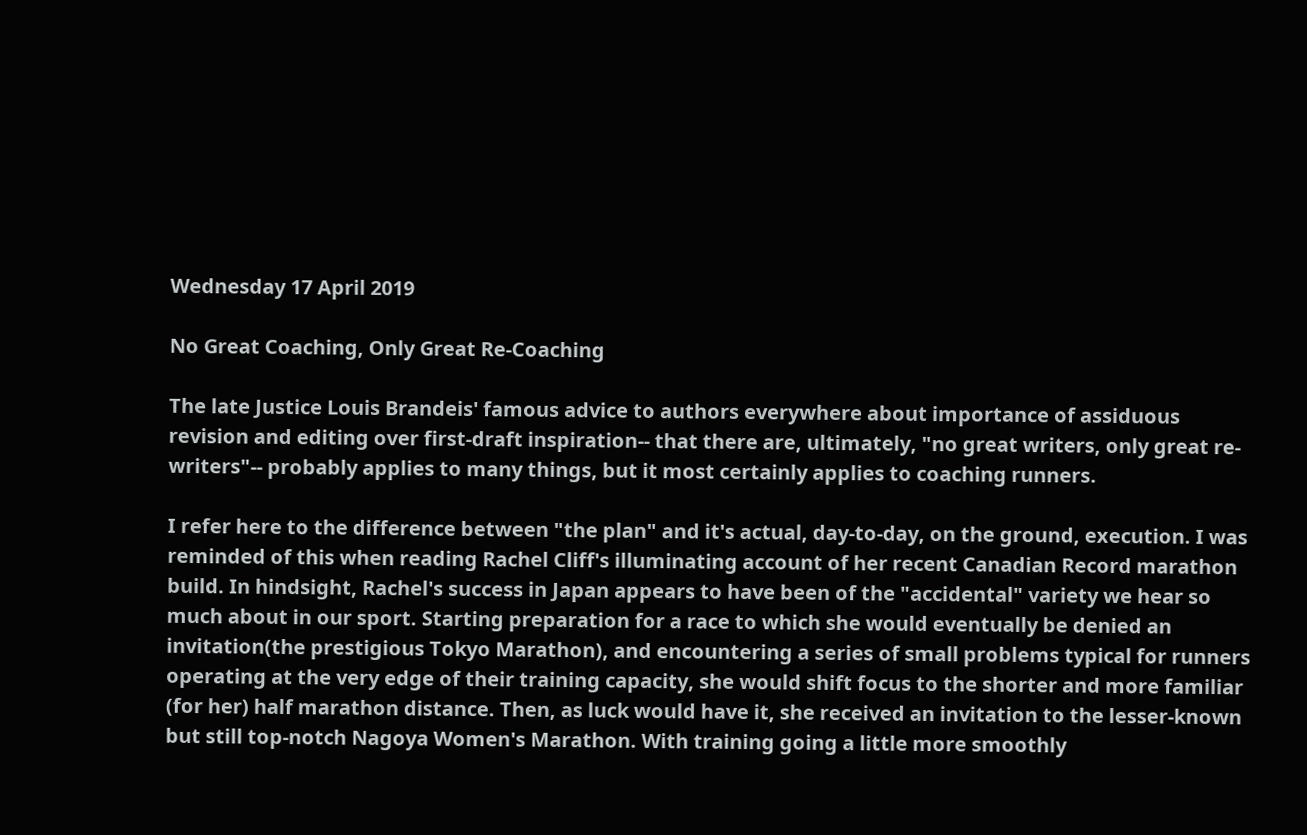Wednesday 17 April 2019

No Great Coaching, Only Great Re-Coaching

The late Justice Louis Brandeis' famous advice to authors everywhere about importance of assiduous revision and editing over first-draft inspiration-- that there are, ultimately, "no great writers, only great re-writers"-- probably applies to many things, but it most certainly applies to coaching runners.

I refer here to the difference between "the plan" and it's actual, day-to-day, on the ground, execution. I was reminded of this when reading Rachel Cliff's illuminating account of her recent Canadian Record marathon build. In hindsight, Rachel's success in Japan appears to have been of the "accidental" variety we hear so much about in our sport. Starting preparation for a race to which she would eventually be denied an invitation(the prestigious Tokyo Marathon), and encountering a series of small problems typical for runners operating at the very edge of their training capacity, she would shift focus to the shorter and more familiar (for her) half marathon distance. Then, as luck would have it, she received an invitation to the lesser-known but still top-notch Nagoya Women's Marathon. With training going a little more smoothly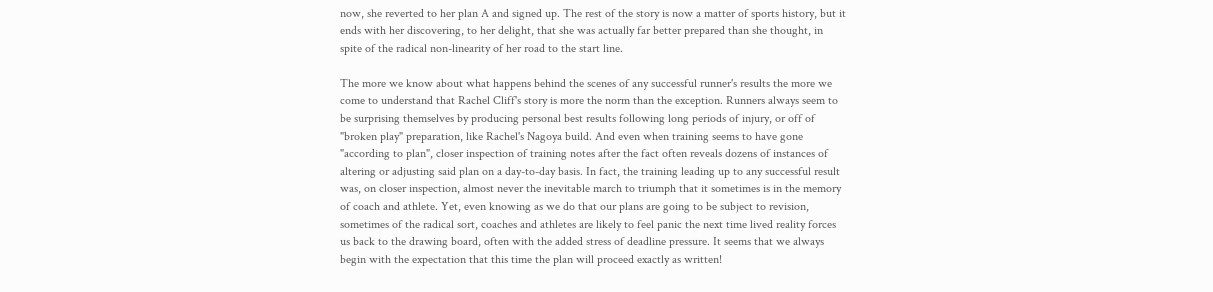now, she reverted to her plan A and signed up. The rest of the story is now a matter of sports history, but it ends with her discovering, to her delight, that she was actually far better prepared than she thought, in spite of the radical non-linearity of her road to the start line.

The more we know about what happens behind the scenes of any successful runner's results the more we come to understand that Rachel Cliff's story is more the norm than the exception. Runners always seem to be surprising themselves by producing personal best results following long periods of injury, or off of "broken play" preparation, like Rachel's Nagoya build. And even when training seems to have gone "according to plan", closer inspection of training notes after the fact often reveals dozens of instances of altering or adjusting said plan on a day-to-day basis. In fact, the training leading up to any successful result was, on closer inspection, almost never the inevitable march to triumph that it sometimes is in the memory of coach and athlete. Yet, even knowing as we do that our plans are going to be subject to revision, sometimes of the radical sort, coaches and athletes are likely to feel panic the next time lived reality forces us back to the drawing board, often with the added stress of deadline pressure. It seems that we always begin with the expectation that this time the plan will proceed exactly as written!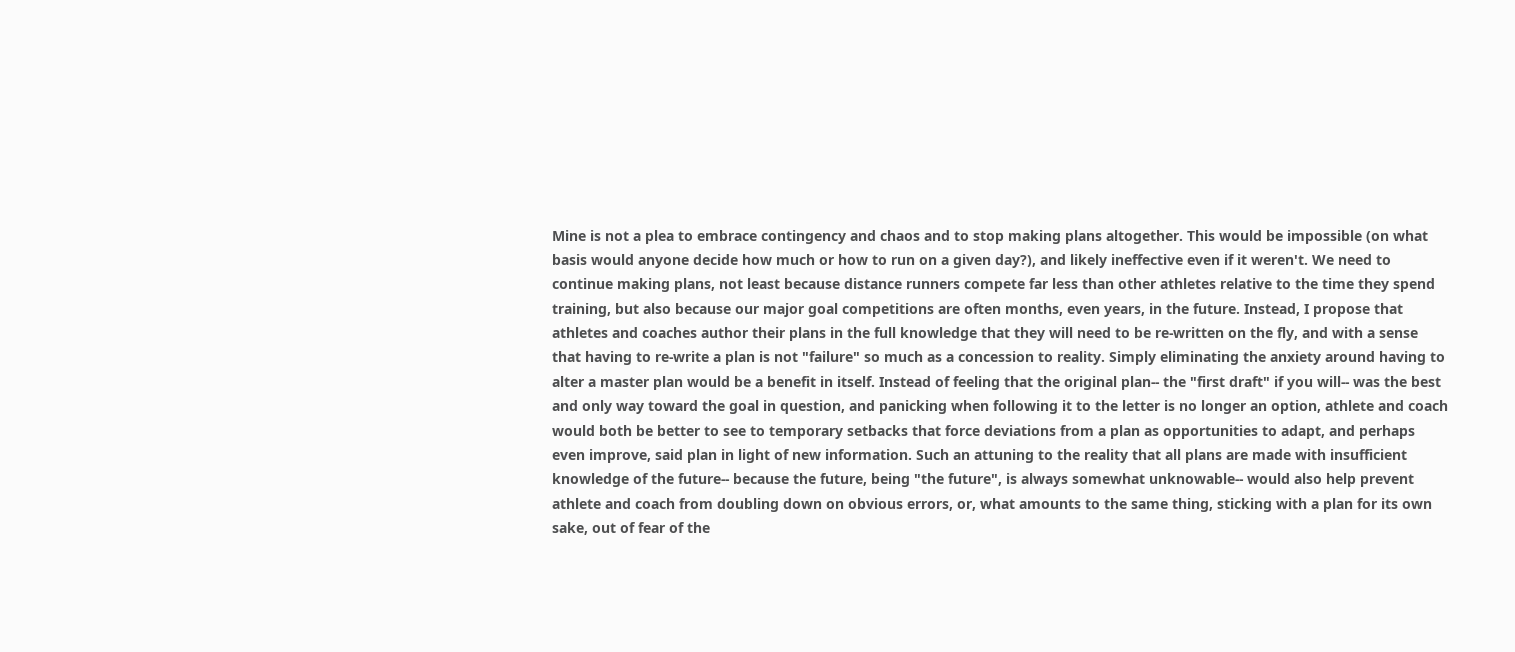Mine is not a plea to embrace contingency and chaos and to stop making plans altogether. This would be impossible (on what basis would anyone decide how much or how to run on a given day?), and likely ineffective even if it weren't. We need to continue making plans, not least because distance runners compete far less than other athletes relative to the time they spend training, but also because our major goal competitions are often months, even years, in the future. Instead, I propose that athletes and coaches author their plans in the full knowledge that they will need to be re-written on the fly, and with a sense that having to re-write a plan is not "failure" so much as a concession to reality. Simply eliminating the anxiety around having to alter a master plan would be a benefit in itself. Instead of feeling that the original plan-- the "first draft" if you will-- was the best and only way toward the goal in question, and panicking when following it to the letter is no longer an option, athlete and coach would both be better to see to temporary setbacks that force deviations from a plan as opportunities to adapt, and perhaps even improve, said plan in light of new information. Such an attuning to the reality that all plans are made with insufficient knowledge of the future-- because the future, being "the future", is always somewhat unknowable-- would also help prevent athlete and coach from doubling down on obvious errors, or, what amounts to the same thing, sticking with a plan for its own sake, out of fear of the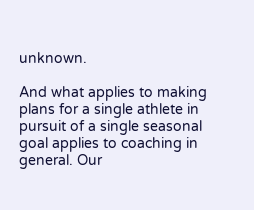unknown.

And what applies to making plans for a single athlete in pursuit of a single seasonal goal applies to coaching in general. Our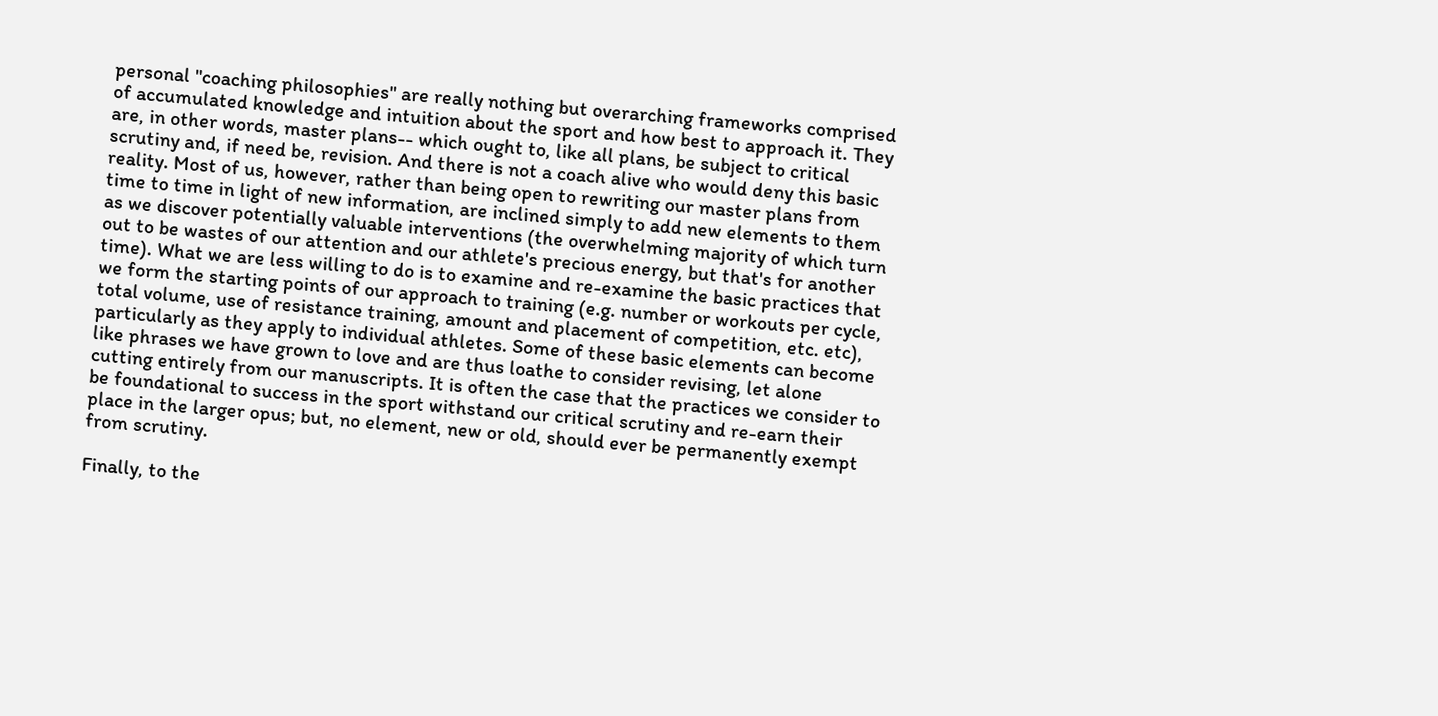personal "coaching philosophies" are really nothing but overarching frameworks comprised of accumulated knowledge and intuition about the sport and how best to approach it. They are, in other words, master plans-- which ought to, like all plans, be subject to critical scrutiny and, if need be, revision. And there is not a coach alive who would deny this basic reality. Most of us, however, rather than being open to rewriting our master plans from time to time in light of new information, are inclined simply to add new elements to them as we discover potentially valuable interventions (the overwhelming majority of which turn out to be wastes of our attention and our athlete's precious energy, but that's for another time). What we are less willing to do is to examine and re-examine the basic practices that we form the starting points of our approach to training (e.g. number or workouts per cycle, total volume, use of resistance training, amount and placement of competition, etc. etc), particularly as they apply to individual athletes. Some of these basic elements can become like phrases we have grown to love and are thus loathe to consider revising, let alone cutting entirely from our manuscripts. It is often the case that the practices we consider to be foundational to success in the sport withstand our critical scrutiny and re-earn their place in the larger opus; but, no element, new or old, should ever be permanently exempt from scrutiny.

Finally, to the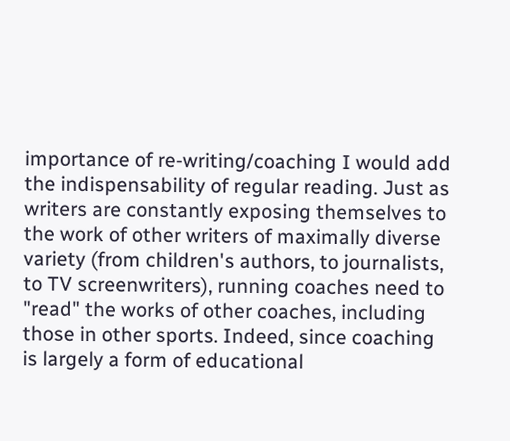importance of re-writing/coaching I would add the indispensability of regular reading. Just as writers are constantly exposing themselves to the work of other writers of maximally diverse variety (from children's authors, to journalists, to TV screenwriters), running coaches need to "read" the works of other coaches, including those in other sports. Indeed, since coaching is largely a form of educational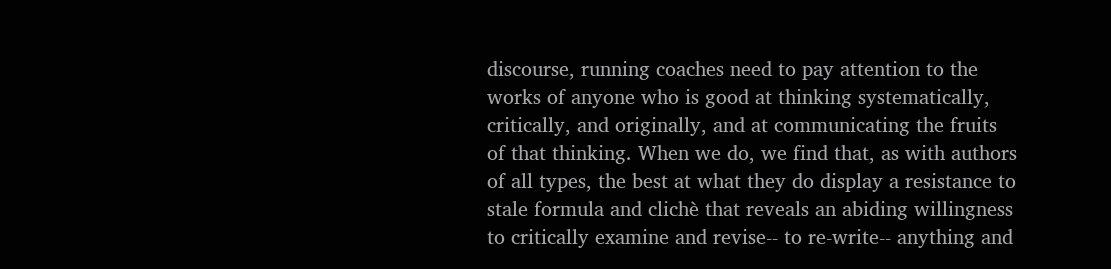discourse, running coaches need to pay attention to the works of anyone who is good at thinking systematically, critically, and originally, and at communicating the fruits of that thinking. When we do, we find that, as with authors of all types, the best at what they do display a resistance to stale formula and clichè that reveals an abiding willingness to critically examine and revise-- to re-write-- anything and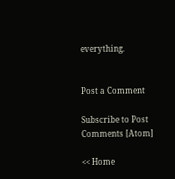everything.


Post a Comment

Subscribe to Post Comments [Atom]

<< Home